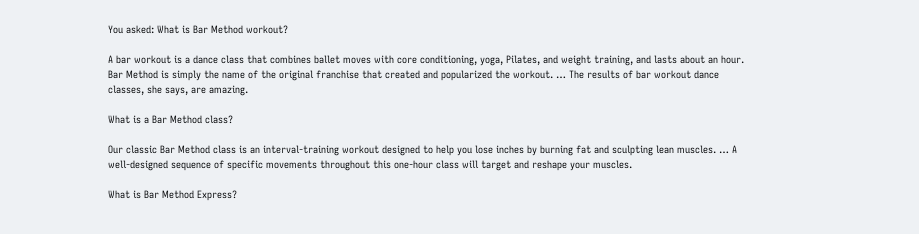You asked: What is Bar Method workout?

A bar workout is a dance class that combines ballet moves with core conditioning, yoga, Pilates, and weight training, and lasts about an hour. Bar Method is simply the name of the original franchise that created and popularized the workout. … The results of bar workout dance classes, she says, are amazing.

What is a Bar Method class?

Our classic Bar Method class is an interval-training workout designed to help you lose inches by burning fat and sculpting lean muscles. … A well-designed sequence of specific movements throughout this one-hour class will target and reshape your muscles.

What is Bar Method Express?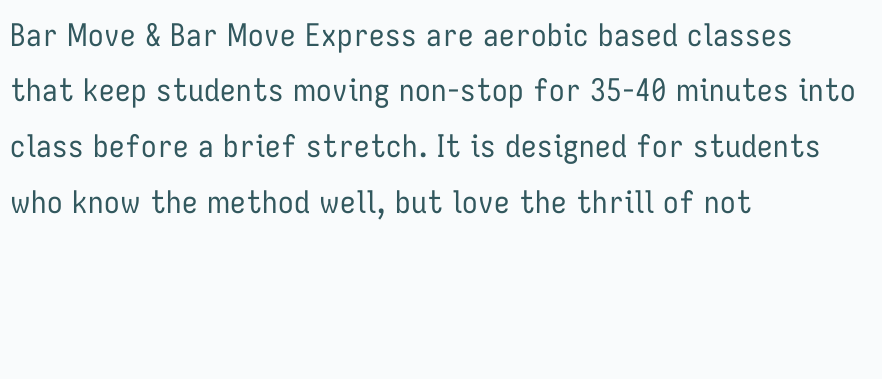Bar Move & Bar Move Express are aerobic based classes that keep students moving non-stop for 35-40 minutes into class before a brief stretch. It is designed for students who know the method well, but love the thrill of not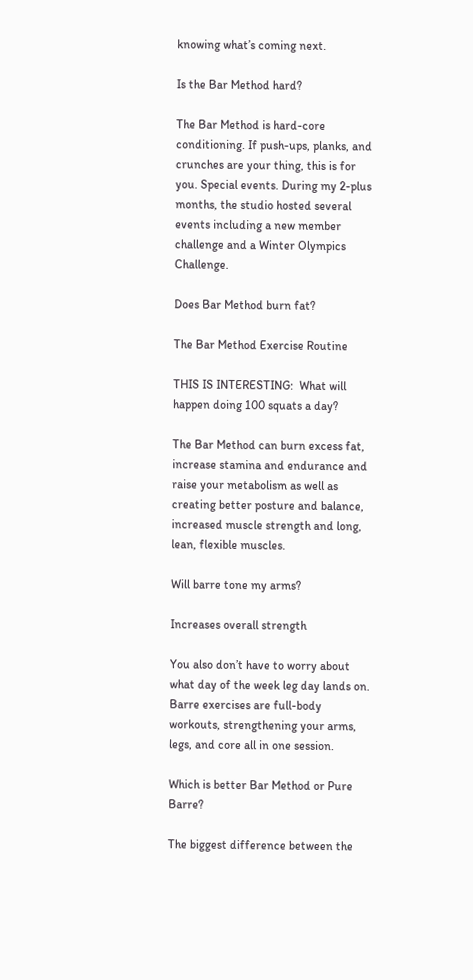knowing what’s coming next.

Is the Bar Method hard?

The Bar Method is hard-core conditioning. If push-ups, planks, and crunches are your thing, this is for you. Special events. During my 2-plus months, the studio hosted several events including a new member challenge and a Winter Olympics Challenge.

Does Bar Method burn fat?

The Bar Method Exercise Routine

THIS IS INTERESTING:  What will happen doing 100 squats a day?

The Bar Method can burn excess fat, increase stamina and endurance and raise your metabolism as well as creating better posture and balance, increased muscle strength and long, lean, flexible muscles.

Will barre tone my arms?

Increases overall strength

You also don’t have to worry about what day of the week leg day lands on. Barre exercises are full-body workouts, strengthening your arms, legs, and core all in one session.

Which is better Bar Method or Pure Barre?

The biggest difference between the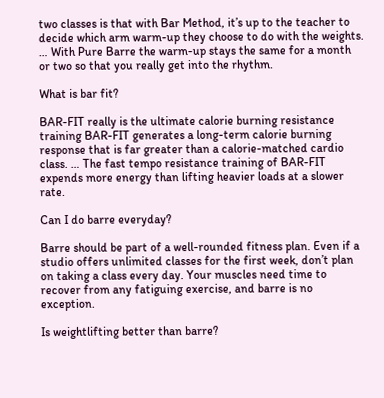two classes is that with Bar Method, it’s up to the teacher to decide which arm warm-up they choose to do with the weights. … With Pure Barre the warm-up stays the same for a month or two so that you really get into the rhythm.

What is bar fit?

BAR-FIT really is the ultimate calorie burning resistance training BAR-FIT generates a long-term calorie burning response that is far greater than a calorie-matched cardio class. … The fast tempo resistance training of BAR-FIT expends more energy than lifting heavier loads at a slower rate.

Can I do barre everyday?

Barre should be part of a well-rounded fitness plan. Even if a studio offers unlimited classes for the first week, don’t plan on taking a class every day. Your muscles need time to recover from any fatiguing exercise, and barre is no exception.

Is weightlifting better than barre?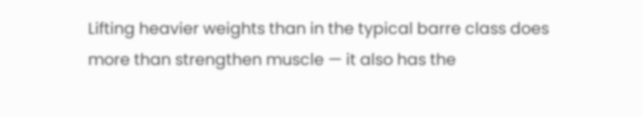Lifting heavier weights than in the typical barre class does more than strengthen muscle — it also has the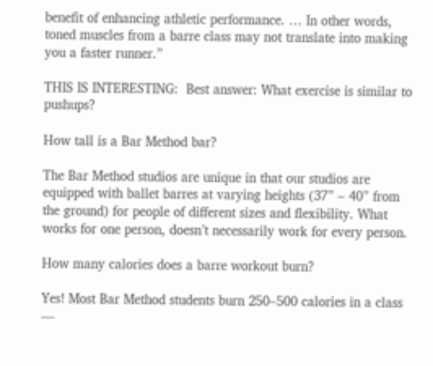benefit of enhancing athletic performance. … In other words, toned muscles from a barre class may not translate into making you a faster runner.”

THIS IS INTERESTING:  Best answer: What exercise is similar to pushups?

How tall is a Bar Method bar?

The Bar Method studios are unique in that our studios are equipped with ballet barres at varying heights (37” – 40” from the ground) for people of different sizes and flexibility. What works for one person, doesn’t necessarily work for every person.

How many calories does a barre workout burn?

Yes! Most Bar Method students burn 250–500 calories in a class —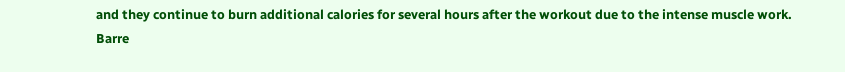and they continue to burn additional calories for several hours after the workout due to the intense muscle work. Barre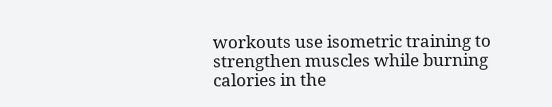workouts use isometric training to strengthen muscles while burning calories in the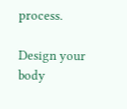process.

Design your body